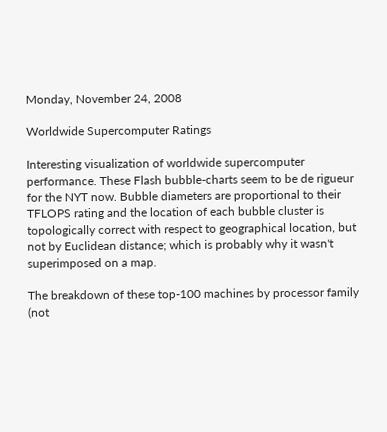Monday, November 24, 2008

Worldwide Supercomputer Ratings

Interesting visualization of worldwide supercomputer performance. These Flash bubble-charts seem to be de rigueur for the NYT now. Bubble diameters are proportional to their TFLOPS rating and the location of each bubble cluster is topologically correct with respect to geographical location, but not by Euclidean distance; which is probably why it wasn't superimposed on a map.

The breakdown of these top-100 machines by processor family (not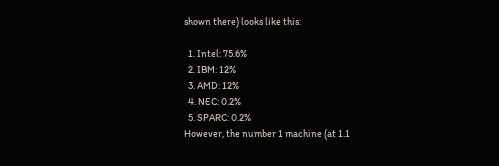shown there) looks like this:

  1. Intel: 75.6%
  2. IBM: 12%
  3. AMD: 12%
  4. NEC: 0.2%
  5. SPARC: 0.2%
However, the number 1 machine (at 1.1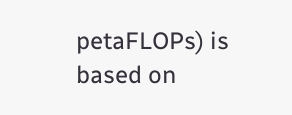petaFLOPs) is based on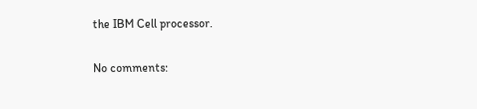the IBM Cell processor.

No comments: